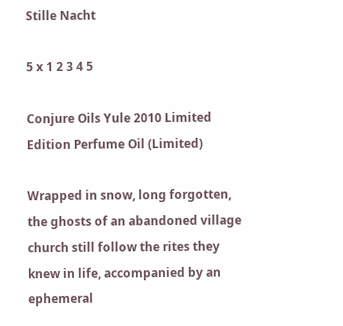Stille Nacht

5 x 1 2 3 4 5

Conjure Oils Yule 2010 Limited Edition Perfume Oil (Limited)

Wrapped in snow, long forgotten, the ghosts of an abandoned village church still follow the rites they knew in life, accompanied by an ephemeral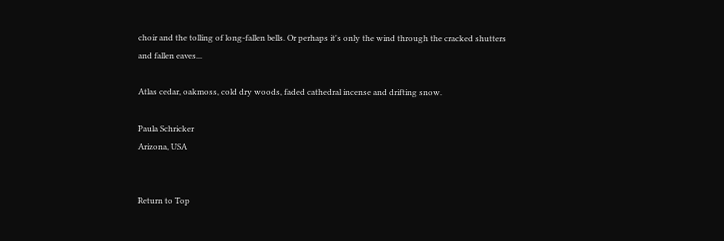choir and the tolling of long-fallen bells. Or perhaps it's only the wind through the cracked shutters and fallen eaves...

Atlas cedar, oakmoss, cold dry woods, faded cathedral incense and drifting snow.

Paula Schricker
Arizona, USA


Return to Top